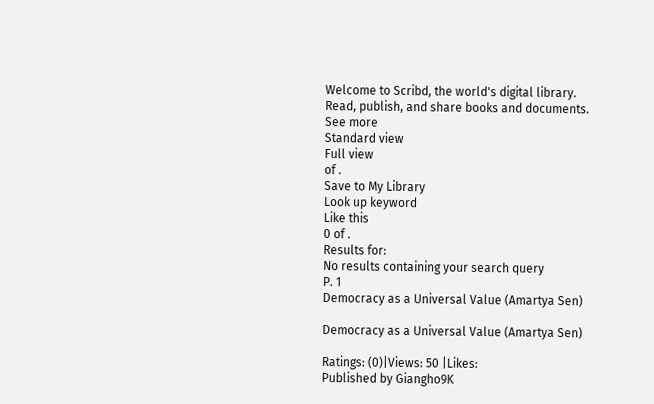Welcome to Scribd, the world's digital library. Read, publish, and share books and documents. See more
Standard view
Full view
of .
Save to My Library
Look up keyword
Like this
0 of .
Results for:
No results containing your search query
P. 1
Democracy as a Universal Value (Amartya Sen)

Democracy as a Universal Value (Amartya Sen)

Ratings: (0)|Views: 50 |Likes:
Published by Giangho9K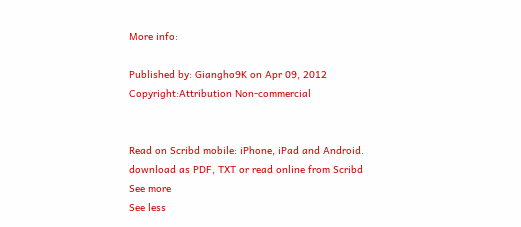More info:

Published by: Giangho9K on Apr 09, 2012
Copyright:Attribution Non-commercial


Read on Scribd mobile: iPhone, iPad and Android.
download as PDF, TXT or read online from Scribd
See more
See less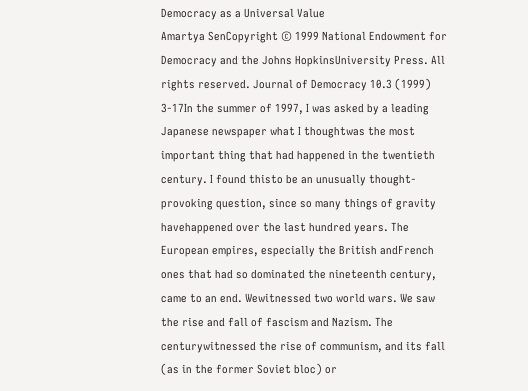Democracy as a Universal Value
Amartya SenCopyright © 1999 National Endowment for Democracy and the Johns HopkinsUniversity Press. All rights reserved. Journal of Democracy 10.3 (1999) 3-17In the summer of 1997, I was asked by a leading Japanese newspaper what I thoughtwas the most important thing that had happened in the twentieth century. I found thisto be an unusually thought-provoking question, since so many things of gravity havehappened over the last hundred years. The European empires, especially the British andFrench ones that had so dominated the nineteenth century, came to an end. Wewitnessed two world wars. We saw the rise and fall of fascism and Nazism. The centurywitnessed the rise of communism, and its fall (as in the former Soviet bloc) or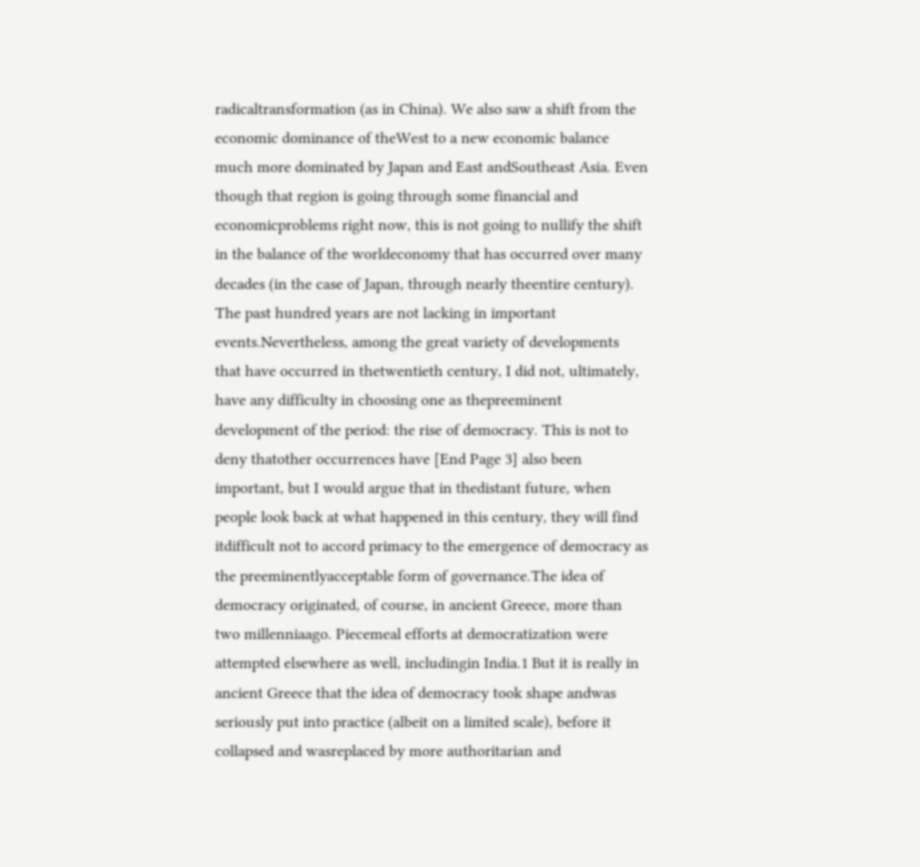radicaltransformation (as in China). We also saw a shift from the economic dominance of theWest to a new economic balance much more dominated by Japan and East andSoutheast Asia. Even though that region is going through some financial and economicproblems right now, this is not going to nullify the shift in the balance of the worldeconomy that has occurred over many decades (in the case of Japan, through nearly theentire century). The past hundred years are not lacking in important events.Nevertheless, among the great variety of developments that have occurred in thetwentieth century, I did not, ultimately, have any difficulty in choosing one as thepreeminent development of the period: the rise of democracy. This is not to deny thatother occurrences have [End Page 3] also been important, but I would argue that in thedistant future, when people look back at what happened in this century, they will find itdifficult not to accord primacy to the emergence of democracy as the preeminentlyacceptable form of governance.The idea of democracy originated, of course, in ancient Greece, more than two millenniaago. Piecemeal efforts at democratization were attempted elsewhere as well, includingin India.1 But it is really in ancient Greece that the idea of democracy took shape andwas seriously put into practice (albeit on a limited scale), before it collapsed and wasreplaced by more authoritarian and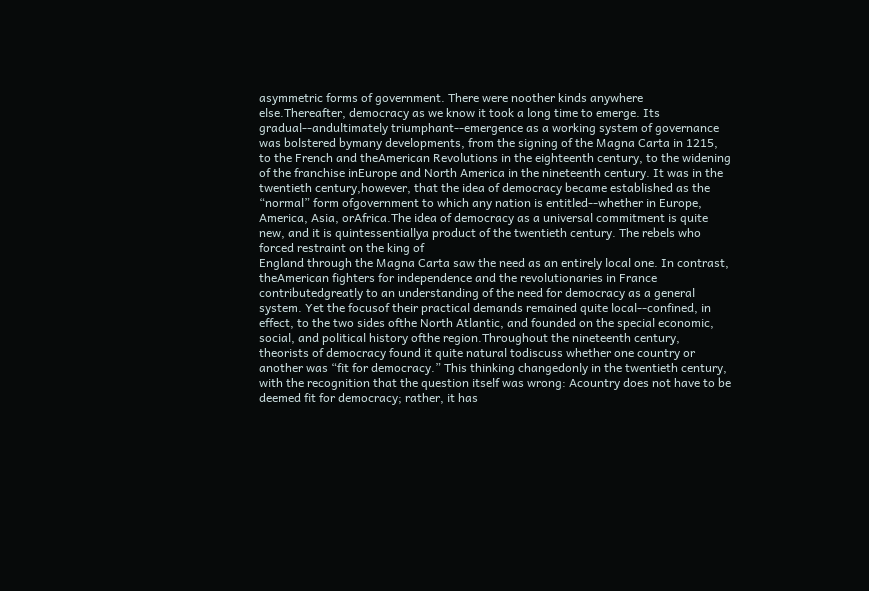asymmetric forms of government. There were noother kinds anywhere else.Thereafter, democracy as we know it took a long time to emerge. Its gradual--andultimately triumphant--emergence as a working system of governance was bolstered bymany developments, from the signing of the Magna Carta in 1215, to the French and theAmerican Revolutions in the eighteenth century, to the widening of the franchise inEurope and North America in the nineteenth century. It was in the twentieth century,however, that the idea of democracy became established as the “normal” form ofgovernment to which any nation is entitled--whether in Europe, America, Asia, orAfrica.The idea of democracy as a universal commitment is quite new, and it is quintessentiallya product of the twentieth century. The rebels who forced restraint on the king of
England through the Magna Carta saw the need as an entirely local one. In contrast, theAmerican fighters for independence and the revolutionaries in France contributedgreatly to an understanding of the need for democracy as a general system. Yet the focusof their practical demands remained quite local--confined, in effect, to the two sides ofthe North Atlantic, and founded on the special economic, social, and political history ofthe region.Throughout the nineteenth century, theorists of democracy found it quite natural todiscuss whether one country or another was “fit for democracy.” This thinking changedonly in the twentieth century, with the recognition that the question itself was wrong: Acountry does not have to be deemed fit for democracy; rather, it has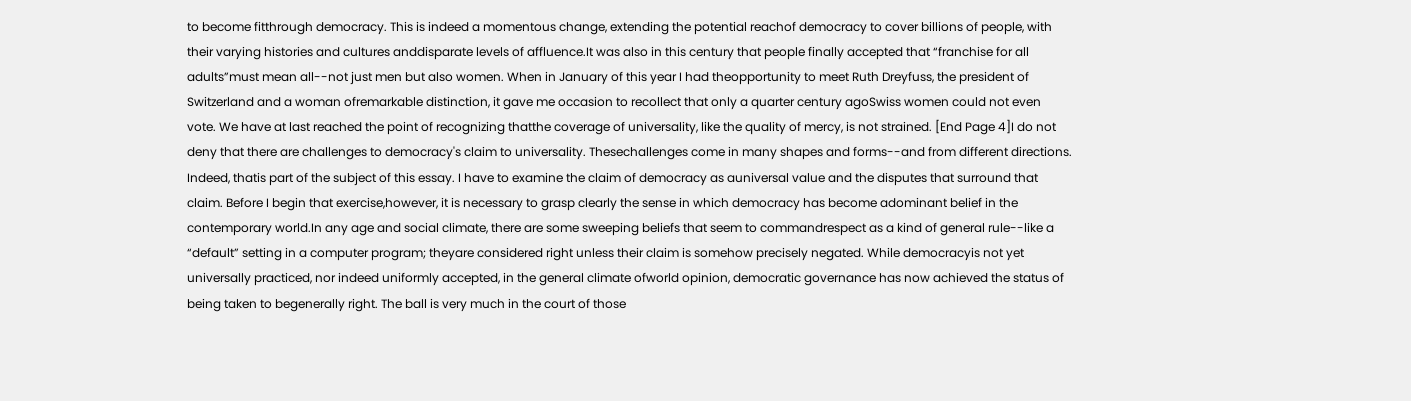to become fitthrough democracy. This is indeed a momentous change, extending the potential reachof democracy to cover billions of people, with their varying histories and cultures anddisparate levels of affluence.It was also in this century that people finally accepted that “franchise for all adults”must mean all--not just men but also women. When in January of this year I had theopportunity to meet Ruth Dreyfuss, the president of Switzerland and a woman ofremarkable distinction, it gave me occasion to recollect that only a quarter century agoSwiss women could not even vote. We have at last reached the point of recognizing thatthe coverage of universality, like the quality of mercy, is not strained. [End Page 4]I do not deny that there are challenges to democracy's claim to universality. Thesechallenges come in many shapes and forms--and from different directions. Indeed, thatis part of the subject of this essay. I have to examine the claim of democracy as auniversal value and the disputes that surround that claim. Before I begin that exercise,however, it is necessary to grasp clearly the sense in which democracy has become adominant belief in the contemporary world.In any age and social climate, there are some sweeping beliefs that seem to commandrespect as a kind of general rule--like a “default” setting in a computer program; theyare considered right unless their claim is somehow precisely negated. While democracyis not yet universally practiced, nor indeed uniformly accepted, in the general climate ofworld opinion, democratic governance has now achieved the status of being taken to begenerally right. The ball is very much in the court of those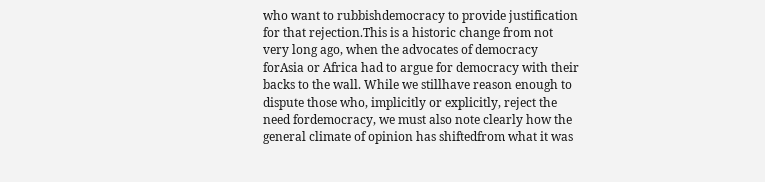who want to rubbishdemocracy to provide justification for that rejection.This is a historic change from not very long ago, when the advocates of democracy forAsia or Africa had to argue for democracy with their backs to the wall. While we stillhave reason enough to dispute those who, implicitly or explicitly, reject the need fordemocracy, we must also note clearly how the general climate of opinion has shiftedfrom what it was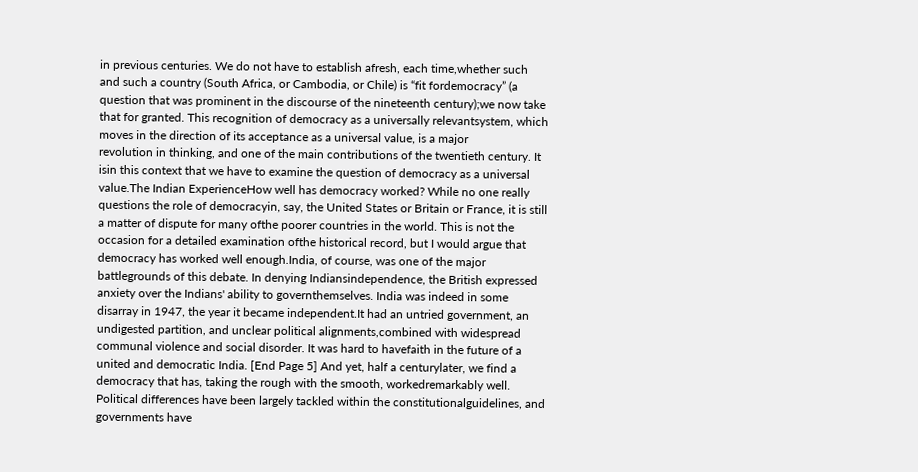in previous centuries. We do not have to establish afresh, each time,whether such and such a country (South Africa, or Cambodia, or Chile) is “fit fordemocracy” (a question that was prominent in the discourse of the nineteenth century);we now take that for granted. This recognition of democracy as a universally relevantsystem, which moves in the direction of its acceptance as a universal value, is a major
revolution in thinking, and one of the main contributions of the twentieth century. It isin this context that we have to examine the question of democracy as a universal value.The Indian ExperienceHow well has democracy worked? While no one really questions the role of democracyin, say, the United States or Britain or France, it is still a matter of dispute for many ofthe poorer countries in the world. This is not the occasion for a detailed examination ofthe historical record, but I would argue that democracy has worked well enough.India, of course, was one of the major battlegrounds of this debate. In denying Indiansindependence, the British expressed anxiety over the Indians' ability to governthemselves. India was indeed in some disarray in 1947, the year it became independent.It had an untried government, an undigested partition, and unclear political alignments,combined with widespread communal violence and social disorder. It was hard to havefaith in the future of a united and democratic India. [End Page 5] And yet, half a centurylater, we find a democracy that has, taking the rough with the smooth, workedremarkably well. Political differences have been largely tackled within the constitutionalguidelines, and governments have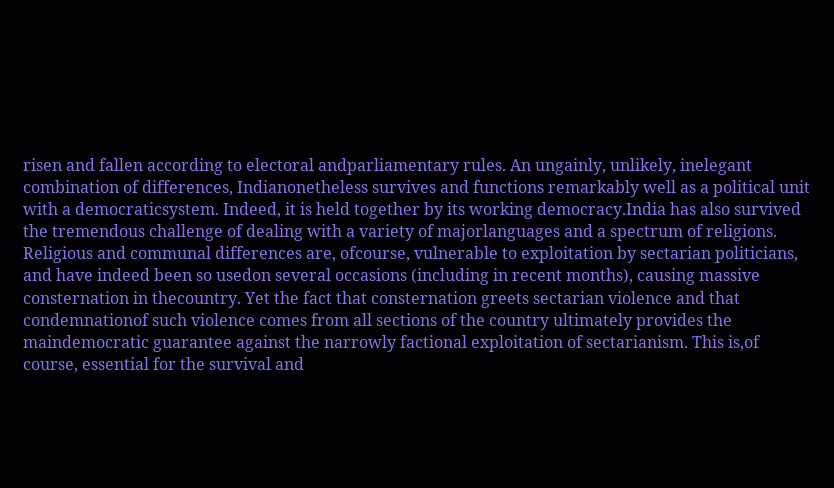risen and fallen according to electoral andparliamentary rules. An ungainly, unlikely, inelegant combination of differences, Indianonetheless survives and functions remarkably well as a political unit with a democraticsystem. Indeed, it is held together by its working democracy.India has also survived the tremendous challenge of dealing with a variety of majorlanguages and a spectrum of religions. Religious and communal differences are, ofcourse, vulnerable to exploitation by sectarian politicians, and have indeed been so usedon several occasions (including in recent months), causing massive consternation in thecountry. Yet the fact that consternation greets sectarian violence and that condemnationof such violence comes from all sections of the country ultimately provides the maindemocratic guarantee against the narrowly factional exploitation of sectarianism. This is,of course, essential for the survival and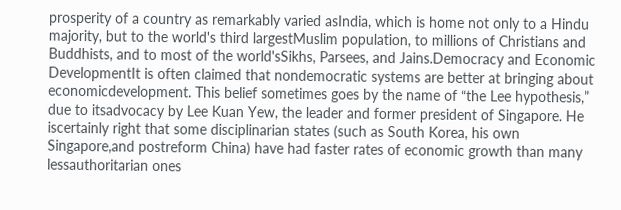prosperity of a country as remarkably varied asIndia, which is home not only to a Hindu majority, but to the world's third largestMuslim population, to millions of Christians and Buddhists, and to most of the world'sSikhs, Parsees, and Jains.Democracy and Economic DevelopmentIt is often claimed that nondemocratic systems are better at bringing about economicdevelopment. This belief sometimes goes by the name of “the Lee hypothesis,” due to itsadvocacy by Lee Kuan Yew, the leader and former president of Singapore. He iscertainly right that some disciplinarian states (such as South Korea, his own Singapore,and postreform China) have had faster rates of economic growth than many lessauthoritarian ones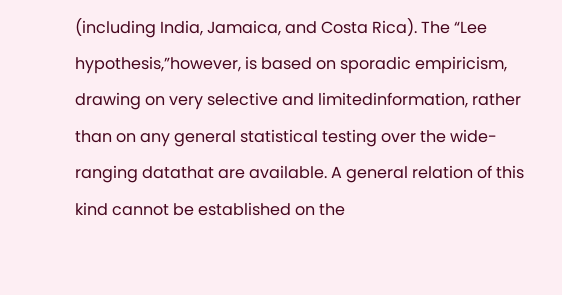(including India, Jamaica, and Costa Rica). The “Lee hypothesis,”however, is based on sporadic empiricism, drawing on very selective and limitedinformation, rather than on any general statistical testing over the wide-ranging datathat are available. A general relation of this kind cannot be established on the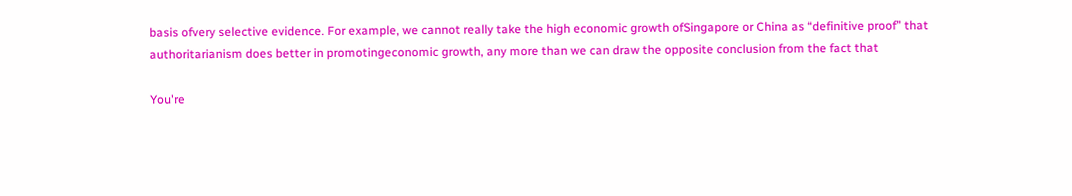basis ofvery selective evidence. For example, we cannot really take the high economic growth ofSingapore or China as “definitive proof” that authoritarianism does better in promotingeconomic growth, any more than we can draw the opposite conclusion from the fact that

You're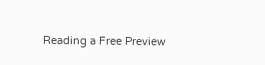Reading a Free Preview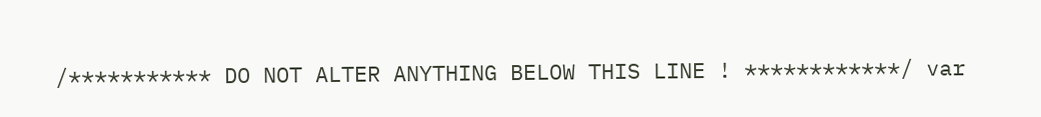/*********** DO NOT ALTER ANYTHING BELOW THIS LINE ! ************/ var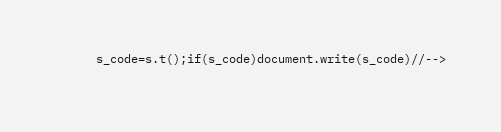s_code=s.t();if(s_code)document.write(s_code)//-->